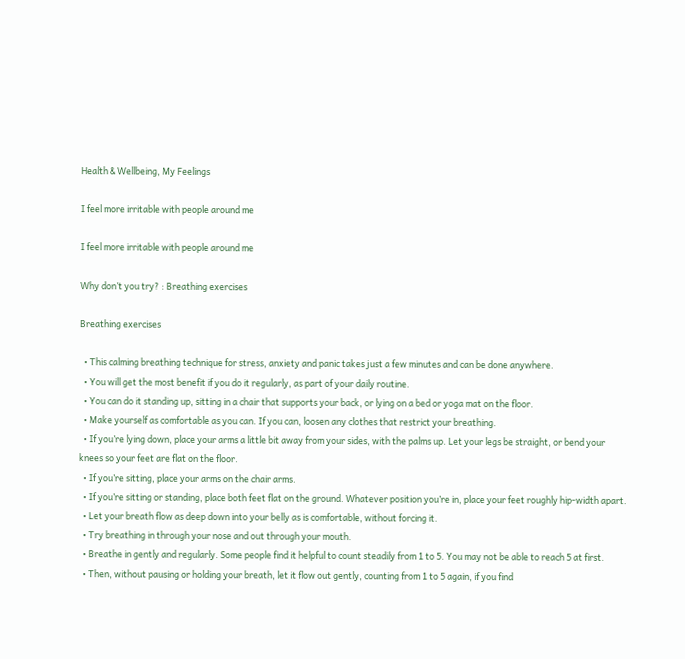Health & Wellbeing, My Feelings

I feel more irritable with people around me

I feel more irritable with people around me

Why don’t you try? : Breathing exercises

Breathing exercises

  • This calming breathing technique for stress, anxiety and panic takes just a few minutes and can be done anywhere.
  • You will get the most benefit if you do it regularly, as part of your daily routine.
  • You can do it standing up, sitting in a chair that supports your back, or lying on a bed or yoga mat on the floor.
  • Make yourself as comfortable as you can. If you can, loosen any clothes that restrict your breathing.
  • If you’re lying down, place your arms a little bit away from your sides, with the palms up. Let your legs be straight, or bend your knees so your feet are flat on the floor.
  • If you’re sitting, place your arms on the chair arms.
  • If you’re sitting or standing, place both feet flat on the ground. Whatever position you’re in, place your feet roughly hip-width apart.
  • Let your breath flow as deep down into your belly as is comfortable, without forcing it.
  • Try breathing in through your nose and out through your mouth.
  • Breathe in gently and regularly. Some people find it helpful to count steadily from 1 to 5. You may not be able to reach 5 at first.
  • Then, without pausing or holding your breath, let it flow out gently, counting from 1 to 5 again, if you find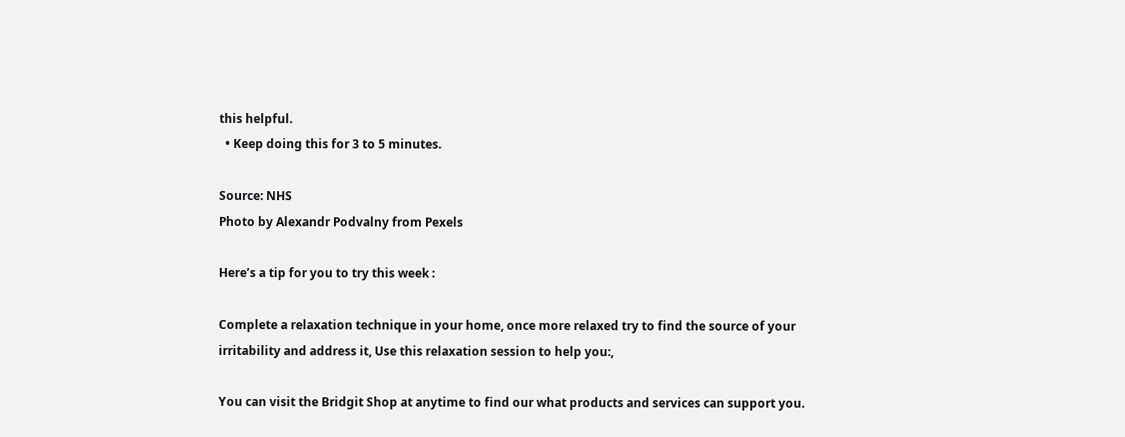this helpful.
  • Keep doing this for 3 to 5 minutes.

Source: NHS
Photo by Alexandr Podvalny from Pexels

Here’s a tip for you to try this week :

Complete a relaxation technique in your home, once more relaxed try to find the source of your irritability and address it, Use this relaxation session to help you:,

You can visit the Bridgit Shop at anytime to find our what products and services can support you.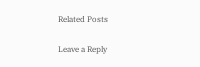Related Posts

Leave a Reply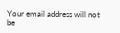Your email address will not be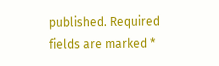published. Required fields are marked *